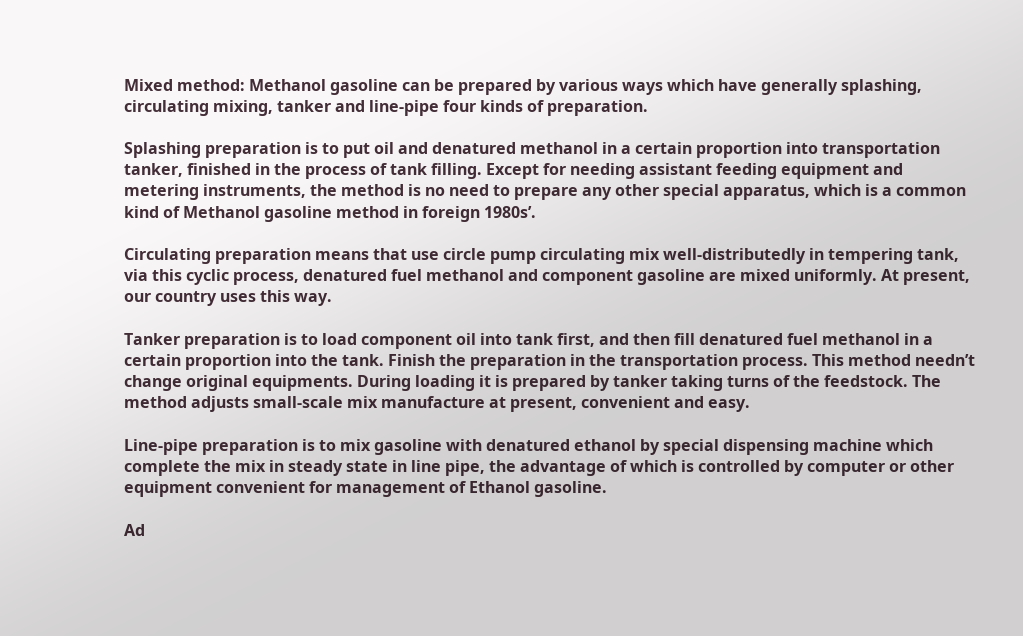Mixed method: Methanol gasoline can be prepared by various ways which have generally splashing, circulating mixing, tanker and line-pipe four kinds of preparation.

Splashing preparation is to put oil and denatured methanol in a certain proportion into transportation tanker, finished in the process of tank filling. Except for needing assistant feeding equipment and metering instruments, the method is no need to prepare any other special apparatus, which is a common kind of Methanol gasoline method in foreign 1980s’.

Circulating preparation means that use circle pump circulating mix well-distributedly in tempering tank, via this cyclic process, denatured fuel methanol and component gasoline are mixed uniformly. At present, our country uses this way.

Tanker preparation is to load component oil into tank first, and then fill denatured fuel methanol in a certain proportion into the tank. Finish the preparation in the transportation process. This method needn’t change original equipments. During loading it is prepared by tanker taking turns of the feedstock. The method adjusts small-scale mix manufacture at present, convenient and easy.

Line-pipe preparation is to mix gasoline with denatured ethanol by special dispensing machine which complete the mix in steady state in line pipe, the advantage of which is controlled by computer or other equipment convenient for management of Ethanol gasoline.

Ad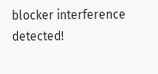blocker interference detected!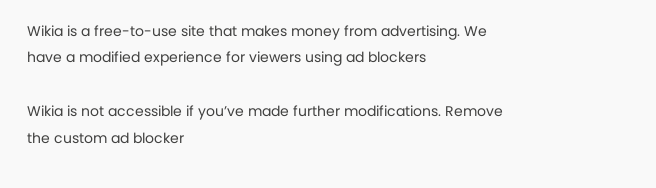Wikia is a free-to-use site that makes money from advertising. We have a modified experience for viewers using ad blockers

Wikia is not accessible if you’ve made further modifications. Remove the custom ad blocker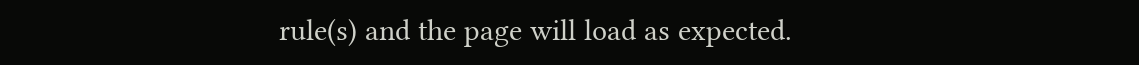rule(s) and the page will load as expected.